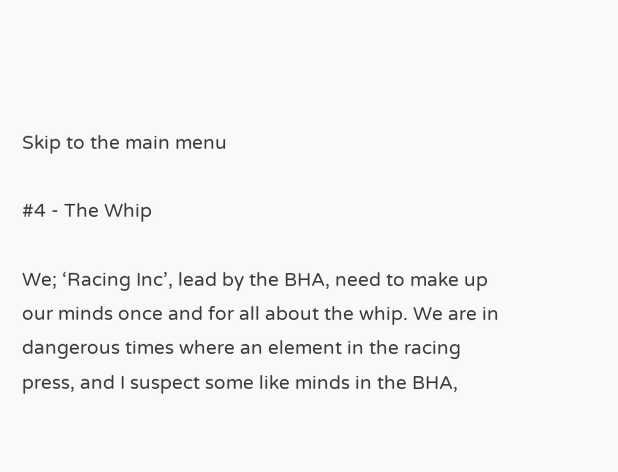Skip to the main menu

#4 - The Whip

We; ‘Racing Inc’, lead by the BHA, need to make up our minds once and for all about the whip. We are in dangerous times where an element in the racing press, and I suspect some like minds in the BHA,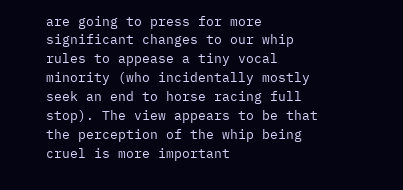are going to press for more significant changes to our whip rules to appease a tiny vocal minority (who incidentally mostly seek an end to horse racing full stop). The view appears to be that the perception of the whip being cruel is more important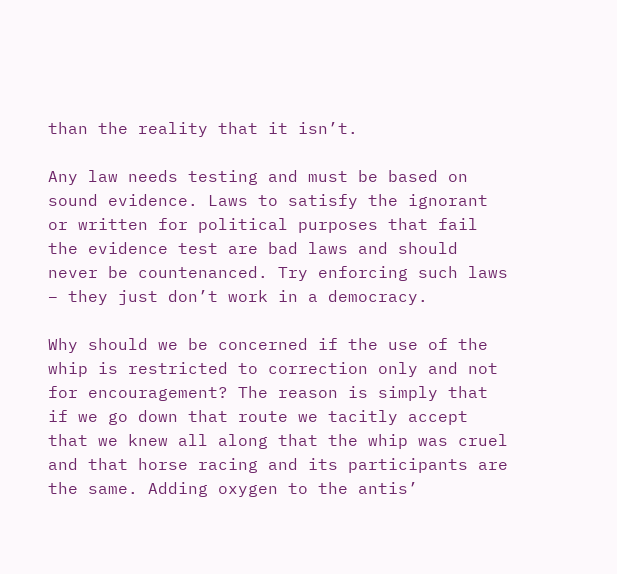than the reality that it isn’t.

Any law needs testing and must be based on sound evidence. Laws to satisfy the ignorant or written for political purposes that fail the evidence test are bad laws and should never be countenanced. Try enforcing such laws – they just don’t work in a democracy.

Why should we be concerned if the use of the whip is restricted to correction only and not for encouragement? The reason is simply that if we go down that route we tacitly accept that we knew all along that the whip was cruel and that horse racing and its participants are the same. Adding oxygen to the antis’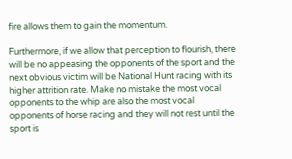fire allows them to gain the momentum.

Furthermore, if we allow that perception to flourish, there will be no appeasing the opponents of the sport and the next obvious victim will be National Hunt racing with its higher attrition rate. Make no mistake the most vocal opponents to the whip are also the most vocal opponents of horse racing and they will not rest until the sport is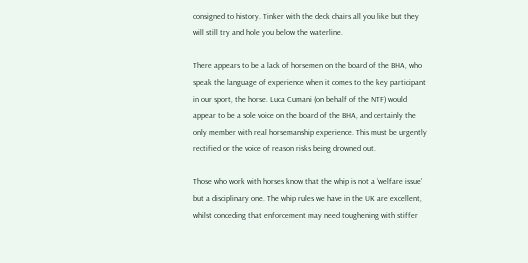consigned to history. Tinker with the deck chairs all you like but they will still try and hole you below the waterline.

There appears to be a lack of horsemen on the board of the BHA, who speak the language of experience when it comes to the key participant in our sport, the horse. Luca Cumani (on behalf of the NTF) would appear to be a sole voice on the board of the BHA, and certainly the only member with real horsemanship experience. This must be urgently rectified or the voice of reason risks being drowned out.

Those who work with horses know that the whip is not a ‘welfare issue’ but a disciplinary one. The whip rules we have in the UK are excellent, whilst conceding that enforcement may need toughening with stiffer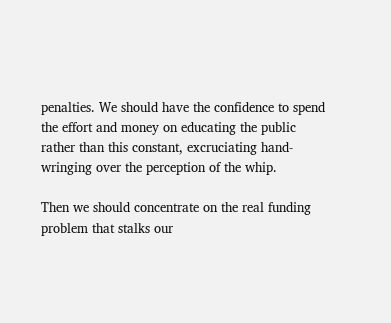penalties. We should have the confidence to spend the effort and money on educating the public rather than this constant, excruciating hand-wringing over the perception of the whip.

Then we should concentrate on the real funding problem that stalks our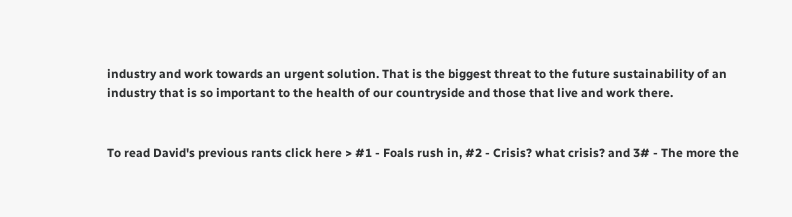industry and work towards an urgent solution. That is the biggest threat to the future sustainability of an industry that is so important to the health of our countryside and those that live and work there.


To read David's previous rants click here > #1 - Foals rush in, #2 - Crisis? what crisis? and 3# - The more the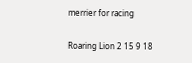merrier for racing

Roaring Lion 2 15 9 18